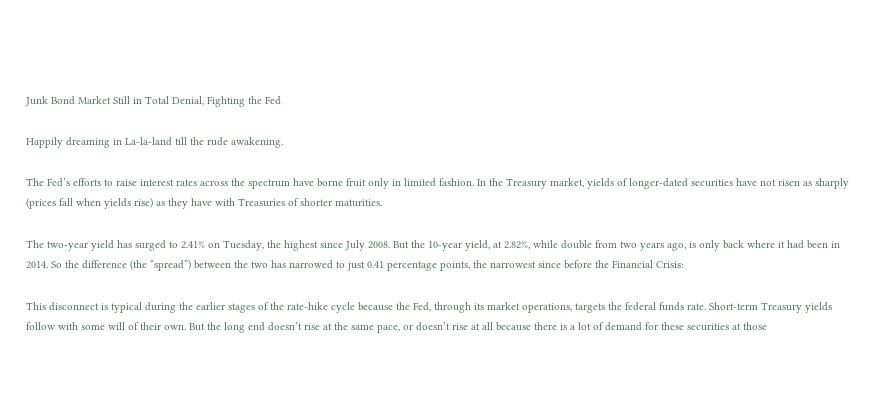Junk Bond Market Still in Total Denial, Fighting the Fed

Happily dreaming in La-la-land till the rude awakening.

The Fed’s efforts to raise interest rates across the spectrum have borne fruit only in limited fashion. In the Treasury market, yields of longer-dated securities have not risen as sharply (prices fall when yields rise) as they have with Treasuries of shorter maturities.

The two-year yield has surged to 2.41% on Tuesday, the highest since July 2008. But the 10-year yield, at 2.82%, while double from two years ago, is only back where it had been in 2014. So the difference (the “spread”) between the two has narrowed to just 0.41 percentage points, the narrowest since before the Financial Crisis:

This disconnect is typical during the earlier stages of the rate-hike cycle because the Fed, through its market operations, targets the federal funds rate. Short-term Treasury yields follow with some will of their own. But the long end doesn’t rise at the same pace, or doesn’t rise at all because there is a lot of demand for these securities at those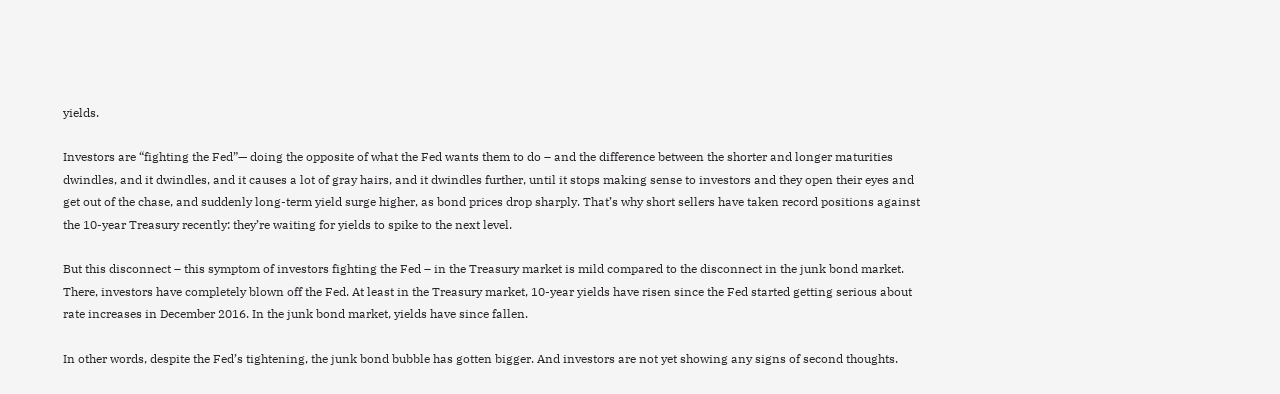yields.

Investors are “fighting the Fed”— doing the opposite of what the Fed wants them to do – and the difference between the shorter and longer maturities dwindles, and it dwindles, and it causes a lot of gray hairs, and it dwindles further, until it stops making sense to investors and they open their eyes and get out of the chase, and suddenly long-term yield surge higher, as bond prices drop sharply. That’s why short sellers have taken record positions against the 10-year Treasury recently: they’re waiting for yields to spike to the next level.

But this disconnect – this symptom of investors fighting the Fed – in the Treasury market is mild compared to the disconnect in the junk bond market. There, investors have completely blown off the Fed. At least in the Treasury market, 10-year yields have risen since the Fed started getting serious about rate increases in December 2016. In the junk bond market, yields have since fallen.

In other words, despite the Fed’s tightening, the junk bond bubble has gotten bigger. And investors are not yet showing any signs of second thoughts.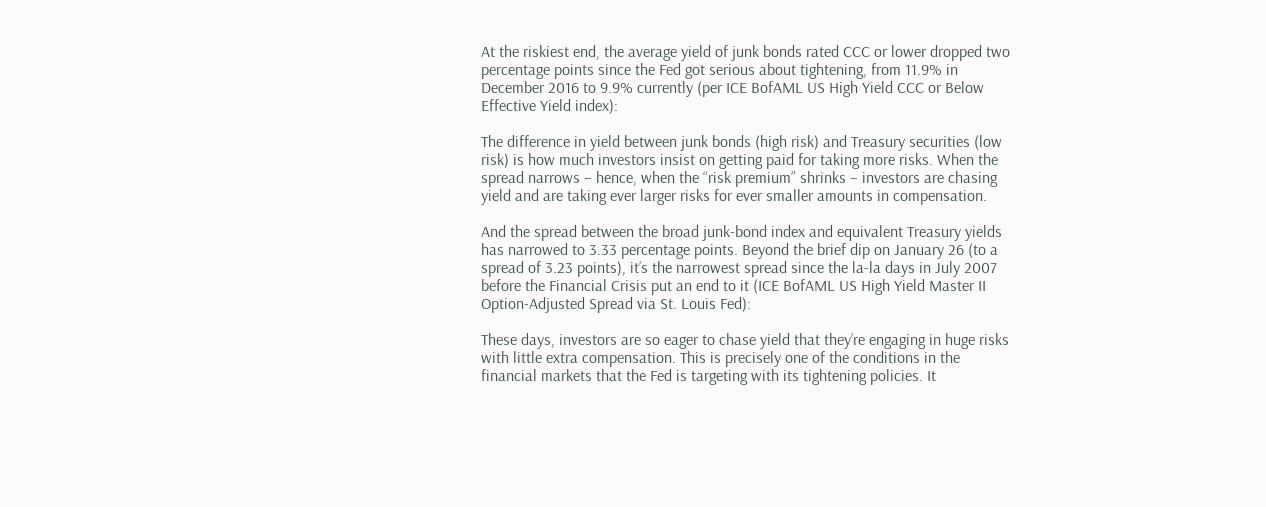At the riskiest end, the average yield of junk bonds rated CCC or lower dropped two percentage points since the Fed got serious about tightening, from 11.9% in December 2016 to 9.9% currently (per ICE BofAML US High Yield CCC or Below Effective Yield index):

The difference in yield between junk bonds (high risk) and Treasury securities (low risk) is how much investors insist on getting paid for taking more risks. When the spread narrows – hence, when the “risk premium” shrinks – investors are chasing yield and are taking ever larger risks for ever smaller amounts in compensation.

And the spread between the broad junk-bond index and equivalent Treasury yields has narrowed to 3.33 percentage points. Beyond the brief dip on January 26 (to a spread of 3.23 points), it’s the narrowest spread since the la-la days in July 2007 before the Financial Crisis put an end to it (ICE BofAML US High Yield Master II Option-Adjusted Spread via St. Louis Fed):

These days, investors are so eager to chase yield that they’re engaging in huge risks with little extra compensation. This is precisely one of the conditions in the financial markets that the Fed is targeting with its tightening policies. It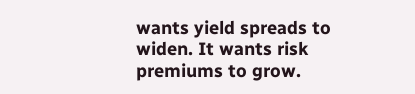wants yield spreads to widen. It wants risk premiums to grow.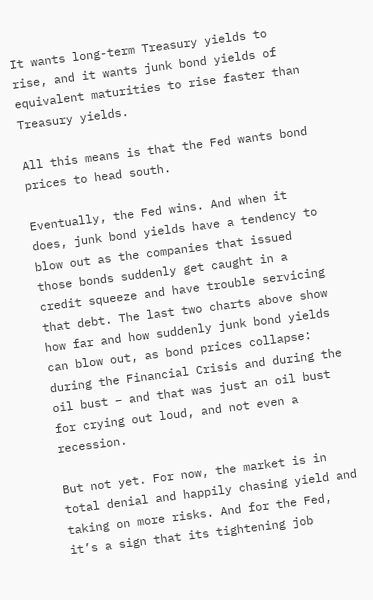It wants long-term Treasury yields to rise, and it wants junk bond yields of equivalent maturities to rise faster than Treasury yields.

All this means is that the Fed wants bond prices to head south.

Eventually, the Fed wins. And when it does, junk bond yields have a tendency to blow out as the companies that issued those bonds suddenly get caught in a credit squeeze and have trouble servicing that debt. The last two charts above show how far and how suddenly junk bond yields can blow out, as bond prices collapse: during the Financial Crisis and during the oil bust – and that was just an oil bust for crying out loud, and not even a recession.

But not yet. For now, the market is in total denial and happily chasing yield and taking on more risks. And for the Fed, it’s a sign that its tightening job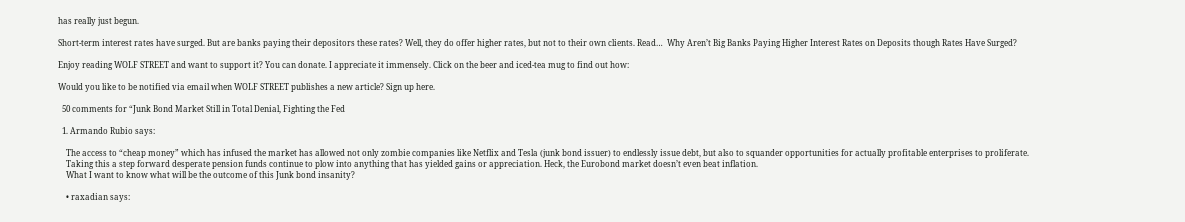has really just begun.

Short-term interest rates have surged. But are banks paying their depositors these rates? Well, they do offer higher rates, but not to their own clients. Read…  Why Aren’t Big Banks Paying Higher Interest Rates on Deposits though Rates Have Surged?

Enjoy reading WOLF STREET and want to support it? You can donate. I appreciate it immensely. Click on the beer and iced-tea mug to find out how:

Would you like to be notified via email when WOLF STREET publishes a new article? Sign up here.

  50 comments for “Junk Bond Market Still in Total Denial, Fighting the Fed

  1. Armando Rubio says:

    The access to “cheap money” which has infused the market has allowed not only zombie companies like Netflix and Tesla (junk bond issuer) to endlessly issue debt, but also to squander opportunities for actually profitable enterprises to proliferate.
    Taking this a step forward desperate pension funds continue to plow into anything that has yielded gains or appreciation. Heck, the Eurobond market doesn’t even beat inflation.
    What I want to know what will be the outcome of this Junk bond insanity?

    • raxadian says: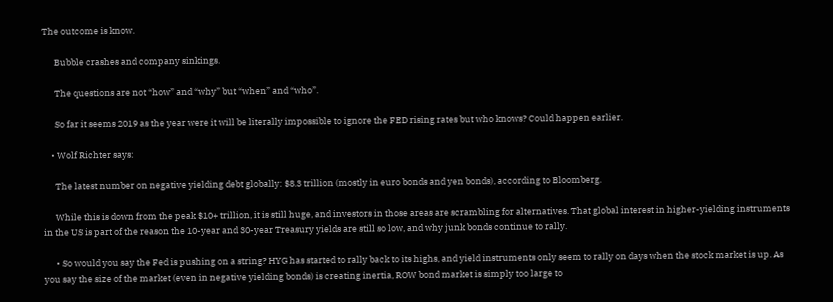The outcome is know.

      Bubble crashes and company sinkings.

      The questions are not “how” and “why” but “when” and “who”.

      So far it seems 2019 as the year were it will be literally impossible to ignore the FED rising rates but who knows? Could happen earlier.

    • Wolf Richter says:

      The latest number on negative yielding debt globally: $8.3 trillion (mostly in euro bonds and yen bonds), according to Bloomberg.

      While this is down from the peak $10+ trillion, it is still huge, and investors in those areas are scrambling for alternatives. That global interest in higher-yielding instruments in the US is part of the reason the 10-year and 30-year Treasury yields are still so low, and why junk bonds continue to rally.

      • So would you say the Fed is pushing on a string? HYG has started to rally back to its highs, and yield instruments only seem to rally on days when the stock market is up. As you say the size of the market (even in negative yielding bonds) is creating inertia, ROW bond market is simply too large to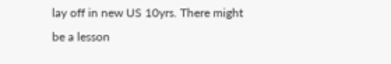lay off in new US 10yrs. There might be a lesson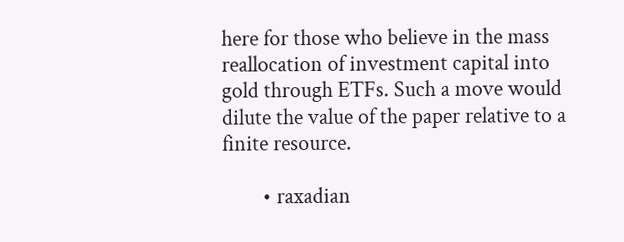here for those who believe in the mass reallocation of investment capital into gold through ETFs. Such a move would dilute the value of the paper relative to a finite resource.

        • raxadian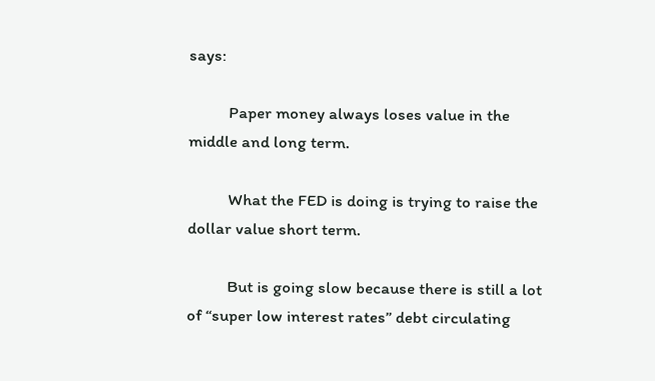says:

          Paper money always loses value in the middle and long term.

          What the FED is doing is trying to raise the dollar value short term.

          But is going slow because there is still a lot of “super low interest rates” debt circulating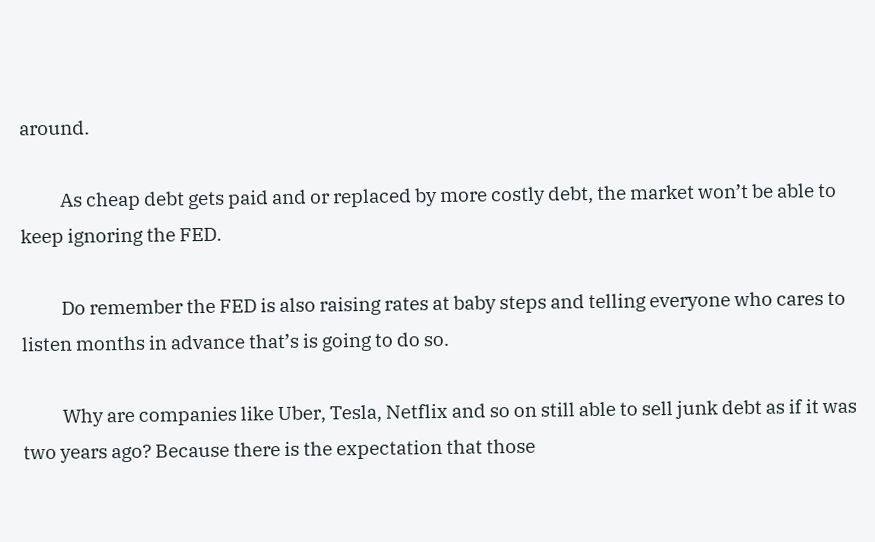around.

          As cheap debt gets paid and or replaced by more costly debt, the market won’t be able to keep ignoring the FED.

          Do remember the FED is also raising rates at baby steps and telling everyone who cares to listen months in advance that’s is going to do so.

          Why are companies like Uber, Tesla, Netflix and so on still able to sell junk debt as if it was two years ago? Because there is the expectation that those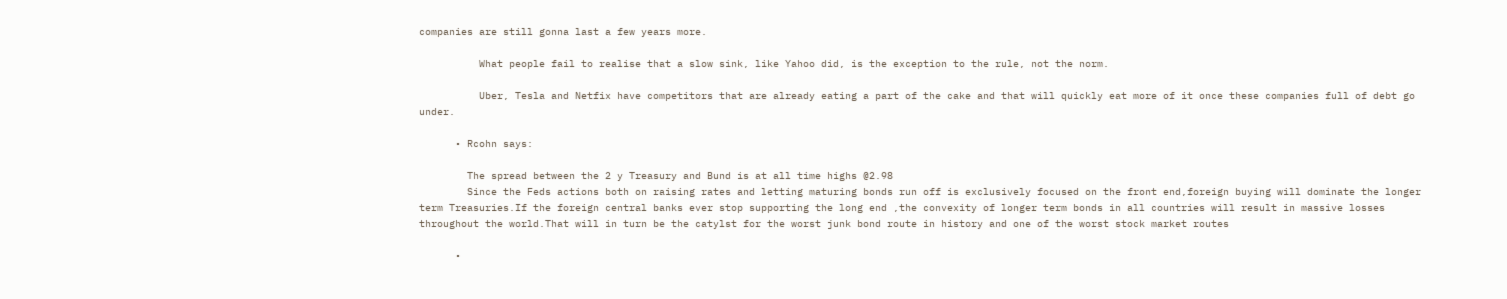companies are still gonna last a few years more.

          What people fail to realise that a slow sink, like Yahoo did, is the exception to the rule, not the norm.

          Uber, Tesla and Netfix have competitors that are already eating a part of the cake and that will quickly eat more of it once these companies full of debt go under.

      • Rcohn says:

        The spread between the 2 y Treasury and Bund is at all time highs @2.98
        Since the Feds actions both on raising rates and letting maturing bonds run off is exclusively focused on the front end,foreign buying will dominate the longer term Treasuries.If the foreign central banks ever stop supporting the long end ,the convexity of longer term bonds in all countries will result in massive losses throughout the world.That will in turn be the catylst for the worst junk bond route in history and one of the worst stock market routes

      •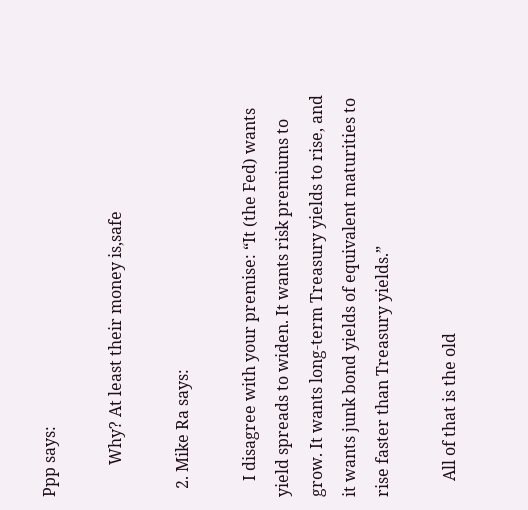Ppp says:

        Why? At least their money is,safe

  2. Mike Ra says:

    I disagree with your premise: “It (the Fed) wants yield spreads to widen. It wants risk premiums to grow. It wants long-term Treasury yields to rise, and it wants junk bond yields of equivalent maturities to rise faster than Treasury yields.”

    All of that is the old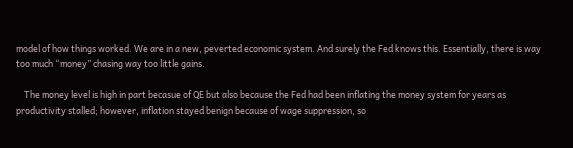model of how things worked. We are in a new, peverted economic system. And surely the Fed knows this. Essentially, there is way too much “money” chasing way too little gains.

    The money level is high in part becasue of QE but also because the Fed had been inflating the money system for years as productivity stalled; however, inflation stayed benign because of wage suppression, so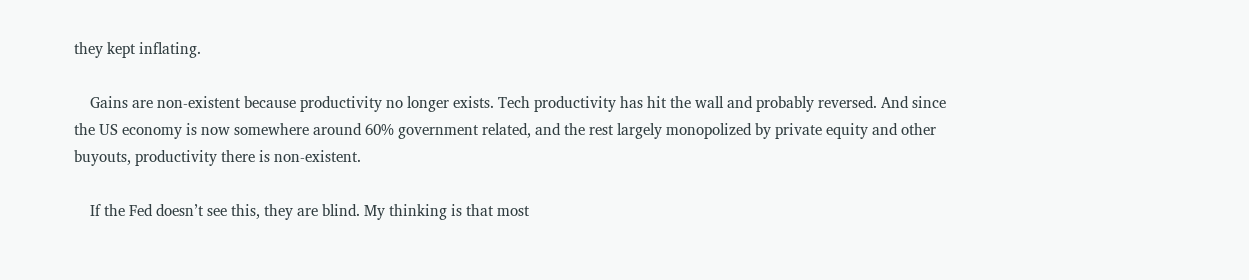they kept inflating.

    Gains are non-existent because productivity no longer exists. Tech productivity has hit the wall and probably reversed. And since the US economy is now somewhere around 60% government related, and the rest largely monopolized by private equity and other buyouts, productivity there is non-existent.

    If the Fed doesn’t see this, they are blind. My thinking is that most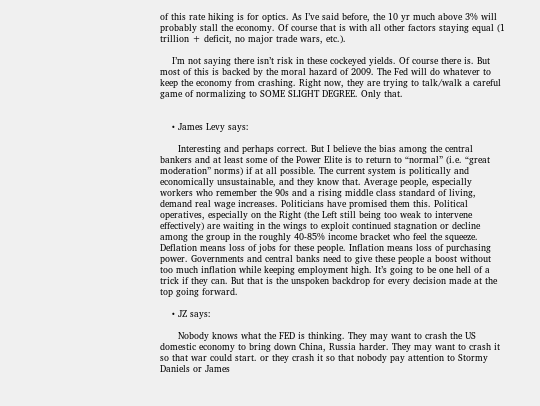of this rate hiking is for optics. As I’ve said before, the 10 yr much above 3% will probably stall the economy. Of course that is with all other factors staying equal (1 trillion + deficit, no major trade wars, etc.).

    I’m not saying there isn’t risk in these cockeyed yields. Of course there is. But most of this is backed by the moral hazard of 2009. The Fed will do whatever to keep the economy from crashing. Right now, they are trying to talk/walk a careful game of normalizing to SOME SLIGHT DEGREE. Only that.


    • James Levy says:

      Interesting and perhaps correct. But I believe the bias among the central bankers and at least some of the Power Elite is to return to “normal” (i.e. “great moderation” norms) if at all possible. The current system is politically and economically unsustainable, and they know that. Average people, especially workers who remember the 90s and a rising middle class standard of living, demand real wage increases. Politicians have promised them this. Political operatives, especially on the Right (the Left still being too weak to intervene effectively) are waiting in the wings to exploit continued stagnation or decline among the group in the roughly 40-85% income bracket who feel the squeeze. Deflation means loss of jobs for these people. Inflation means loss of purchasing power. Governments and central banks need to give these people a boost without too much inflation while keeping employment high. It’s going to be one hell of a trick if they can. But that is the unspoken backdrop for every decision made at the top going forward.

    • JZ says:

      Nobody knows what the FED is thinking. They may want to crash the US domestic economy to bring down China, Russia harder. They may want to crash it so that war could start. or they crash it so that nobody pay attention to Stormy Daniels or James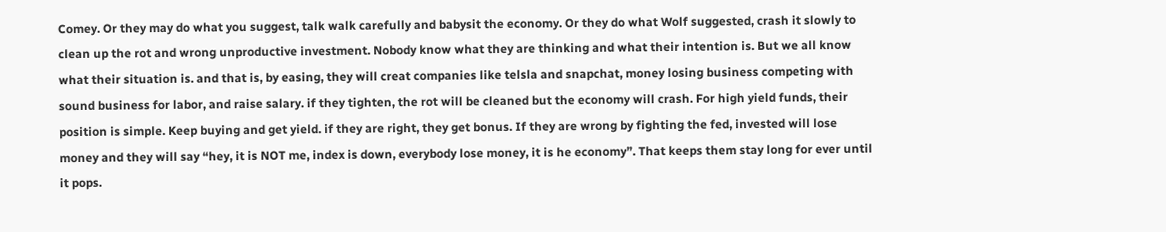Comey. Or they may do what you suggest, talk walk carefully and babysit the economy. Or they do what Wolf suggested, crash it slowly to clean up the rot and wrong unproductive investment. Nobody know what they are thinking and what their intention is. But we all know what their situation is. and that is, by easing, they will creat companies like telsla and snapchat, money losing business competing with sound business for labor, and raise salary. if they tighten, the rot will be cleaned but the economy will crash. For high yield funds, their position is simple. Keep buying and get yield. if they are right, they get bonus. If they are wrong by fighting the fed, invested will lose money and they will say “hey, it is NOT me, index is down, everybody lose money, it is he economy”. That keeps them stay long for ever until it pops.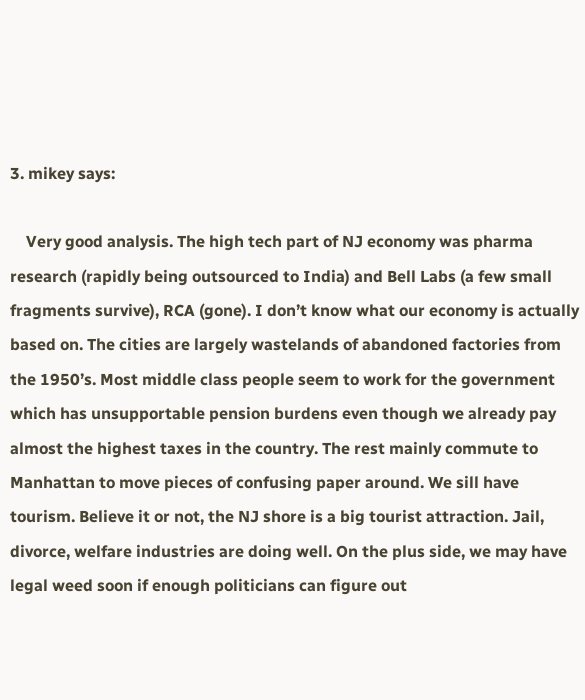3. mikey says:

    Very good analysis. The high tech part of NJ economy was pharma research (rapidly being outsourced to India) and Bell Labs (a few small fragments survive), RCA (gone). I don’t know what our economy is actually based on. The cities are largely wastelands of abandoned factories from the 1950’s. Most middle class people seem to work for the government which has unsupportable pension burdens even though we already pay almost the highest taxes in the country. The rest mainly commute to Manhattan to move pieces of confusing paper around. We sill have tourism. Believe it or not, the NJ shore is a big tourist attraction. Jail, divorce, welfare industries are doing well. On the plus side, we may have legal weed soon if enough politicians can figure out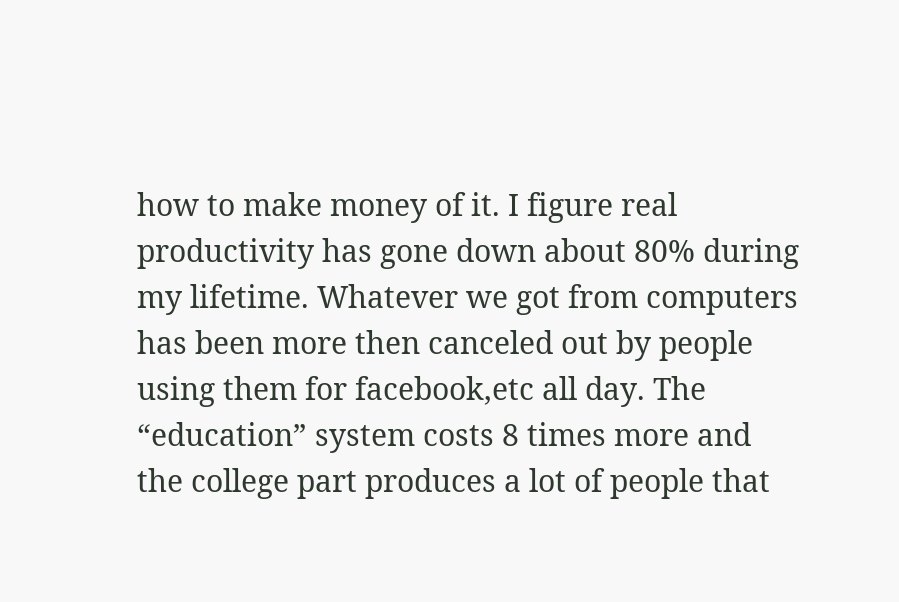how to make money of it. I figure real productivity has gone down about 80% during my lifetime. Whatever we got from computers has been more then canceled out by people using them for facebook,etc all day. The “education” system costs 8 times more and the college part produces a lot of people that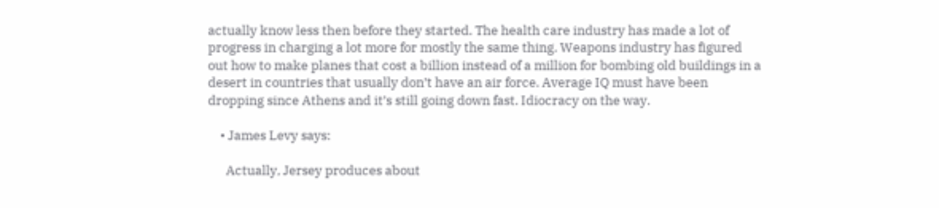actually know less then before they started. The health care industry has made a lot of progress in charging a lot more for mostly the same thing. Weapons industry has figured out how to make planes that cost a billion instead of a million for bombing old buildings in a desert in countries that usually don’t have an air force. Average IQ must have been dropping since Athens and it’s still going down fast. Idiocracy on the way.

    • James Levy says:

      Actually, Jersey produces about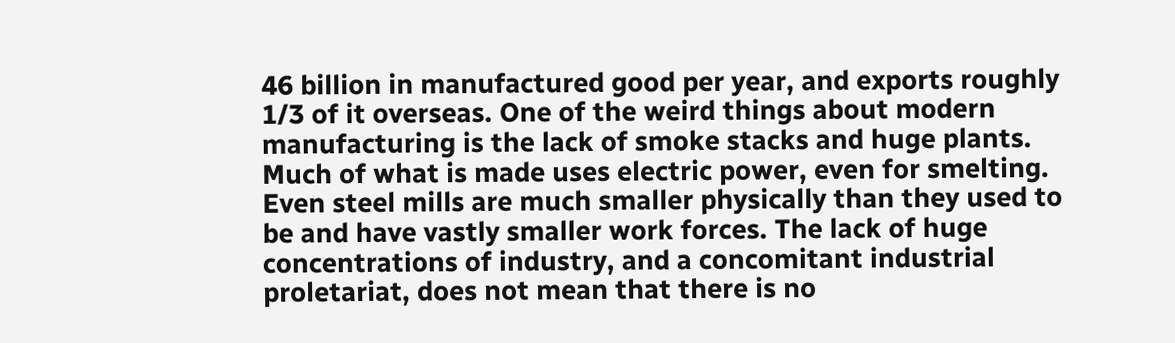46 billion in manufactured good per year, and exports roughly 1/3 of it overseas. One of the weird things about modern manufacturing is the lack of smoke stacks and huge plants. Much of what is made uses electric power, even for smelting. Even steel mills are much smaller physically than they used to be and have vastly smaller work forces. The lack of huge concentrations of industry, and a concomitant industrial proletariat, does not mean that there is no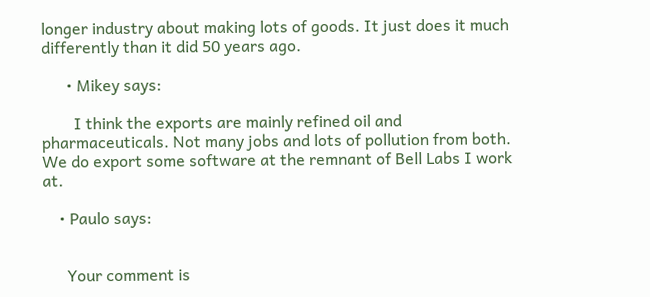longer industry about making lots of goods. It just does it much differently than it did 50 years ago.

      • Mikey says:

        I think the exports are mainly refined oil and pharmaceuticals. Not many jobs and lots of pollution from both. We do export some software at the remnant of Bell Labs I work at.

    • Paulo says:


      Your comment is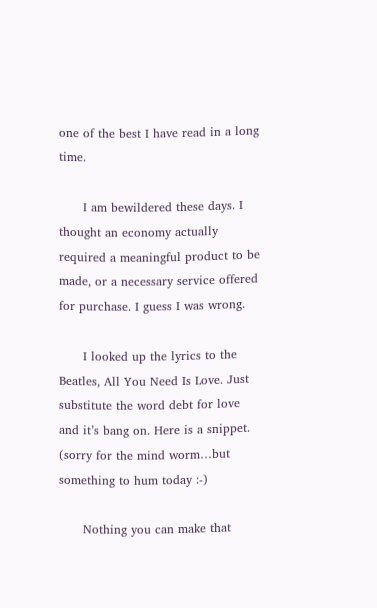one of the best I have read in a long time.

      I am bewildered these days. I thought an economy actually required a meaningful product to be made, or a necessary service offered for purchase. I guess I was wrong.

      I looked up the lyrics to the Beatles, All You Need Is Love. Just substitute the word debt for love and it’s bang on. Here is a snippet. (sorry for the mind worm…but something to hum today :-)

      Nothing you can make that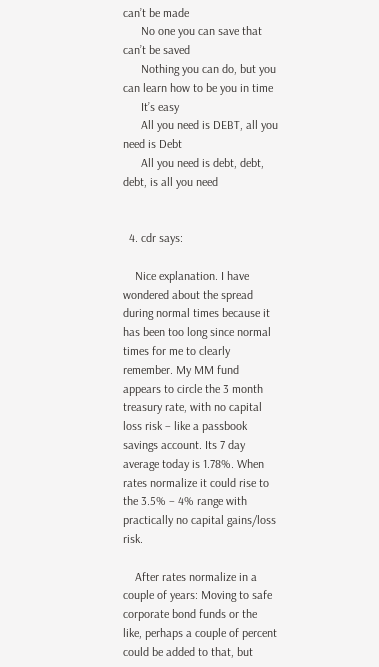can’t be made
      No one you can save that can’t be saved
      Nothing you can do, but you can learn how to be you in time
      It’s easy
      All you need is DEBT, all you need is Debt
      All you need is debt, debt, debt, is all you need


  4. cdr says:

    Nice explanation. I have wondered about the spread during normal times because it has been too long since normal times for me to clearly remember. My MM fund appears to circle the 3 month treasury rate, with no capital loss risk – like a passbook savings account. Its 7 day average today is 1.78%. When rates normalize it could rise to the 3.5% – 4% range with practically no capital gains/loss risk.

    After rates normalize in a couple of years: Moving to safe corporate bond funds or the like, perhaps a couple of percent could be added to that, but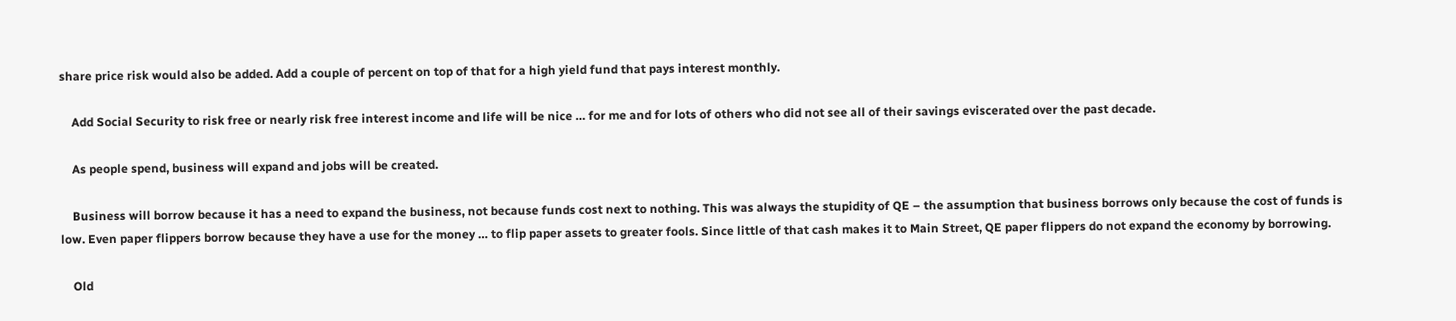share price risk would also be added. Add a couple of percent on top of that for a high yield fund that pays interest monthly.

    Add Social Security to risk free or nearly risk free interest income and life will be nice … for me and for lots of others who did not see all of their savings eviscerated over the past decade.

    As people spend, business will expand and jobs will be created.

    Business will borrow because it has a need to expand the business, not because funds cost next to nothing. This was always the stupidity of QE – the assumption that business borrows only because the cost of funds is low. Even paper flippers borrow because they have a use for the money … to flip paper assets to greater fools. Since little of that cash makes it to Main Street, QE paper flippers do not expand the economy by borrowing.

    Old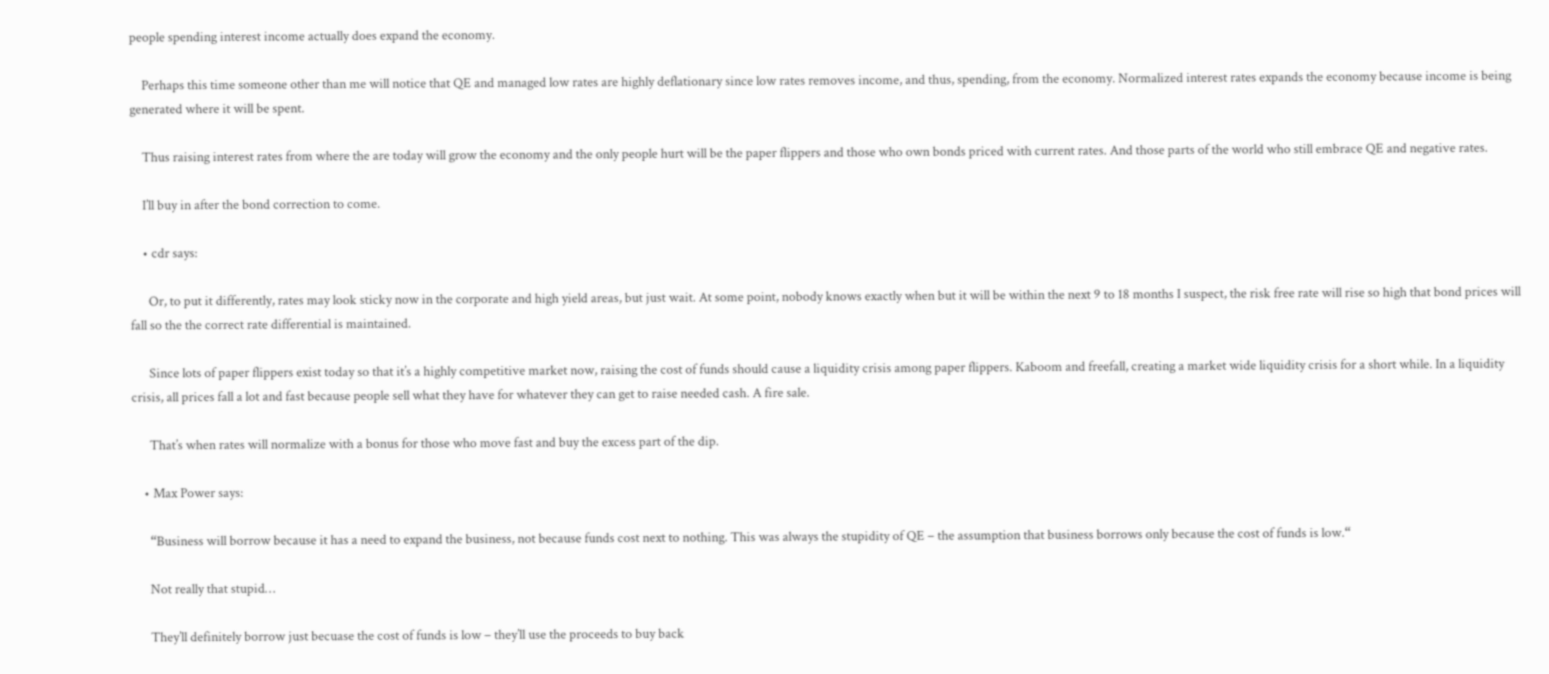people spending interest income actually does expand the economy.

    Perhaps this time someone other than me will notice that QE and managed low rates are highly deflationary since low rates removes income, and thus, spending, from the economy. Normalized interest rates expands the economy because income is being generated where it will be spent.

    Thus raising interest rates from where the are today will grow the economy and the only people hurt will be the paper flippers and those who own bonds priced with current rates. And those parts of the world who still embrace QE and negative rates.

    I’ll buy in after the bond correction to come.

    • cdr says:

      Or, to put it differently, rates may look sticky now in the corporate and high yield areas, but just wait. At some point, nobody knows exactly when but it will be within the next 9 to 18 months I suspect, the risk free rate will rise so high that bond prices will fall so the the correct rate differential is maintained.

      Since lots of paper flippers exist today so that it’s a highly competitive market now, raising the cost of funds should cause a liquidity crisis among paper flippers. Kaboom and freefall, creating a market wide liquidity crisis for a short while. In a liquidity crisis, all prices fall a lot and fast because people sell what they have for whatever they can get to raise needed cash. A fire sale.

      That’s when rates will normalize with a bonus for those who move fast and buy the excess part of the dip.

    • Max Power says:

      “Business will borrow because it has a need to expand the business, not because funds cost next to nothing. This was always the stupidity of QE – the assumption that business borrows only because the cost of funds is low.“

      Not really that stupid…

      They’ll definitely borrow just becuase the cost of funds is low – they’ll use the proceeds to buy back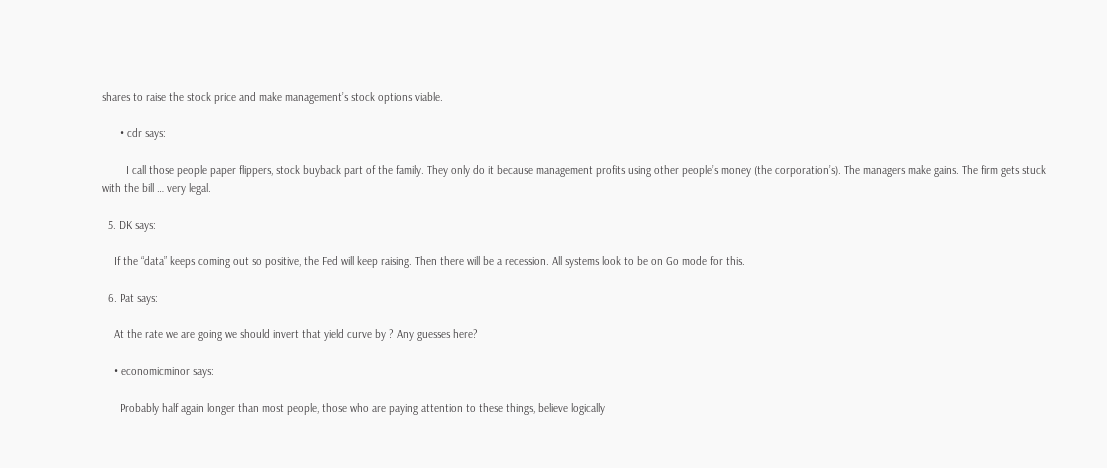shares to raise the stock price and make management’s stock options viable.

      • cdr says:

        I call those people paper flippers, stock buyback part of the family. They only do it because management profits using other people’s money (the corporation’s). The managers make gains. The firm gets stuck with the bill … very legal.

  5. DK says:

    If the “data” keeps coming out so positive, the Fed will keep raising. Then there will be a recession. All systems look to be on Go mode for this.

  6. Pat says:

    At the rate we are going we should invert that yield curve by ? Any guesses here?

    • economicminor says:

      Probably half again longer than most people, those who are paying attention to these things, believe logically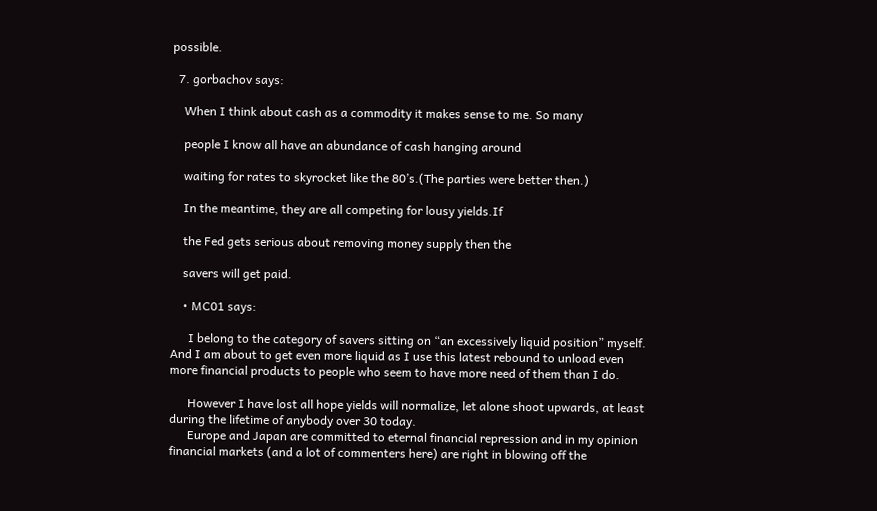possible.

  7. gorbachov says:

    When I think about cash as a commodity it makes sense to me. So many

    people I know all have an abundance of cash hanging around

    waiting for rates to skyrocket like the 80’s.(The parties were better then.)

    In the meantime, they are all competing for lousy yields.If

    the Fed gets serious about removing money supply then the

    savers will get paid.

    • MC01 says:

      I belong to the category of savers sitting on “an excessively liquid position” myself. And I am about to get even more liquid as I use this latest rebound to unload even more financial products to people who seem to have more need of them than I do.

      However I have lost all hope yields will normalize, let alone shoot upwards, at least during the lifetime of anybody over 30 today.
      Europe and Japan are committed to eternal financial repression and in my opinion financial markets (and a lot of commenters here) are right in blowing off the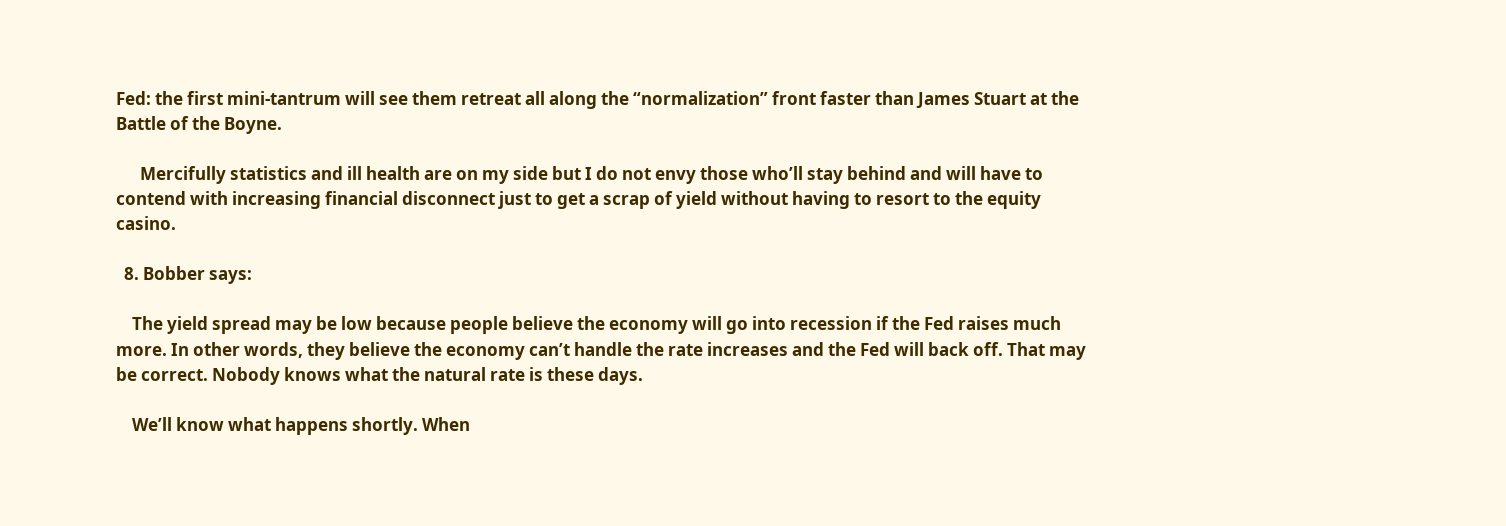Fed: the first mini-tantrum will see them retreat all along the “normalization” front faster than James Stuart at the Battle of the Boyne.

      Mercifully statistics and ill health are on my side but I do not envy those who’ll stay behind and will have to contend with increasing financial disconnect just to get a scrap of yield without having to resort to the equity casino.

  8. Bobber says:

    The yield spread may be low because people believe the economy will go into recession if the Fed raises much more. In other words, they believe the economy can’t handle the rate increases and the Fed will back off. That may be correct. Nobody knows what the natural rate is these days.

    We’ll know what happens shortly. When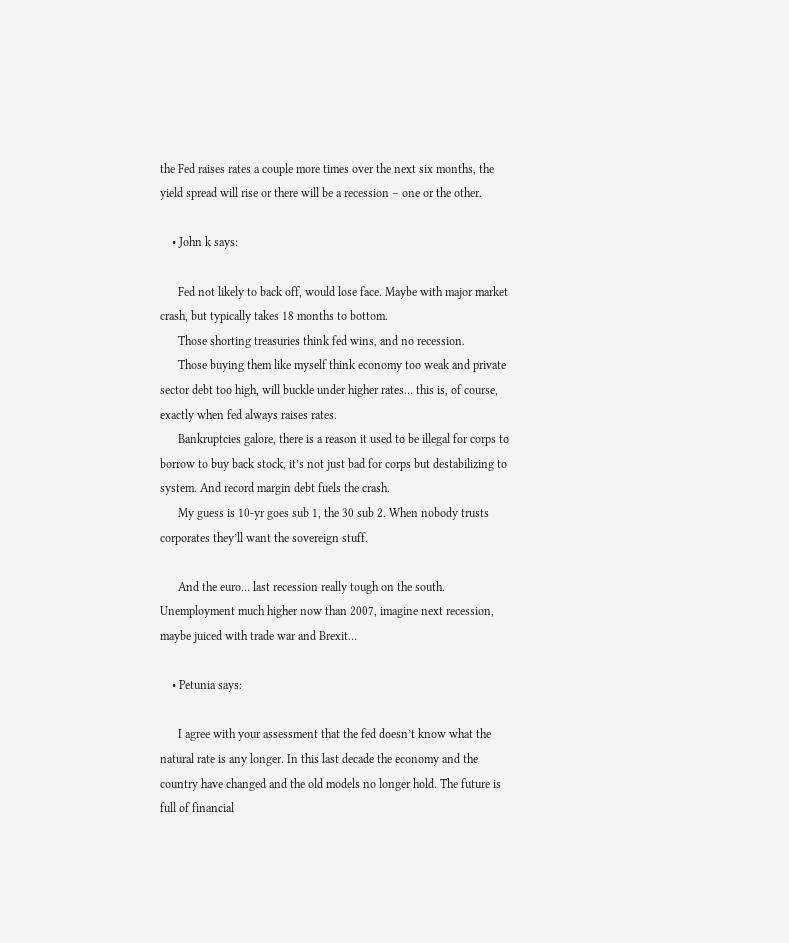the Fed raises rates a couple more times over the next six months, the yield spread will rise or there will be a recession – one or the other.

    • John k says:

      Fed not likely to back off, would lose face. Maybe with major market crash, but typically takes 18 months to bottom.
      Those shorting treasuries think fed wins, and no recession.
      Those buying them like myself think economy too weak and private sector debt too high, will buckle under higher rates… this is, of course, exactly when fed always raises rates.
      Bankruptcies galore, there is a reason it used to be illegal for corps to borrow to buy back stock, it’s not just bad for corps but destabilizing to system. And record margin debt fuels the crash.
      My guess is 10-yr goes sub 1, the 30 sub 2. When nobody trusts corporates they’ll want the sovereign stuff.

      And the euro… last recession really tough on the south. Unemployment much higher now than 2007, imagine next recession, maybe juiced with trade war and Brexit…

    • Petunia says:

      I agree with your assessment that the fed doesn’t know what the natural rate is any longer. In this last decade the economy and the country have changed and the old models no longer hold. The future is full of financial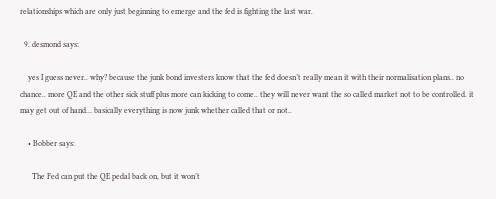relationships which are only just beginning to emerge and the fed is fighting the last war.

  9. desmond says:

    yes I guess never.. why? because the junk bond investers know that the fed doesn’t really mean it with their normalisation plans.. no chance.. more QE and the other sick stuff plus more can kicking to come.. they will never want the so called market not to be controlled. it may get out of hand… basically everything is now junk whether called that or not..

    • Bobber says:

      The Fed can put the QE pedal back on, but it won’t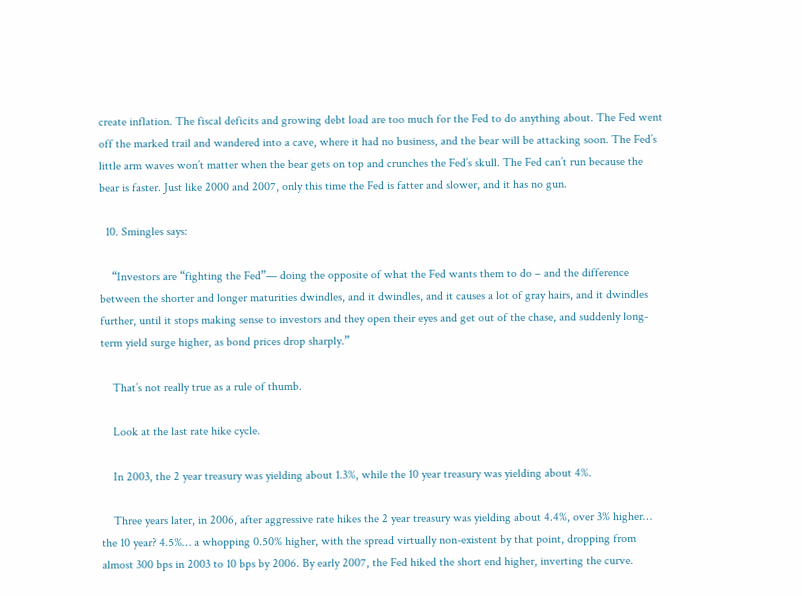create inflation. The fiscal deficits and growing debt load are too much for the Fed to do anything about. The Fed went off the marked trail and wandered into a cave, where it had no business, and the bear will be attacking soon. The Fed’s little arm waves won’t matter when the bear gets on top and crunches the Fed’s skull. The Fed can’t run because the bear is faster. Just like 2000 and 2007, only this time the Fed is fatter and slower, and it has no gun.

  10. Smingles says:

    “Investors are “fighting the Fed”— doing the opposite of what the Fed wants them to do – and the difference between the shorter and longer maturities dwindles, and it dwindles, and it causes a lot of gray hairs, and it dwindles further, until it stops making sense to investors and they open their eyes and get out of the chase, and suddenly long-term yield surge higher, as bond prices drop sharply.”

    That’s not really true as a rule of thumb.

    Look at the last rate hike cycle.

    In 2003, the 2 year treasury was yielding about 1.3%, while the 10 year treasury was yielding about 4%.

    Three years later, in 2006, after aggressive rate hikes the 2 year treasury was yielding about 4.4%, over 3% higher… the 10 year? 4.5%… a whopping 0.50% higher, with the spread virtually non-existent by that point, dropping from almost 300 bps in 2003 to 10 bps by 2006. By early 2007, the Fed hiked the short end higher, inverting the curve.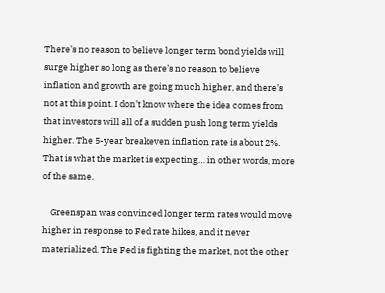There’s no reason to believe longer term bond yields will surge higher so long as there’s no reason to believe inflation and growth are going much higher, and there’s not at this point. I don’t know where the idea comes from that investors will all of a sudden push long term yields higher. The 5-year breakeven inflation rate is about 2%. That is what the market is expecting… in other words, more of the same.

    Greenspan was convinced longer term rates would move higher in response to Fed rate hikes, and it never materialized. The Fed is fighting the market, not the other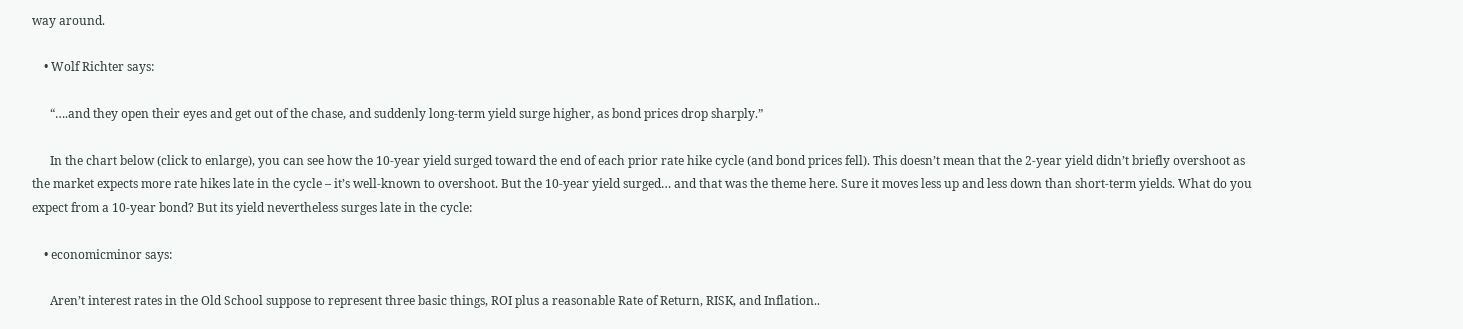way around.

    • Wolf Richter says:

      “….and they open their eyes and get out of the chase, and suddenly long-term yield surge higher, as bond prices drop sharply.”

      In the chart below (click to enlarge), you can see how the 10-year yield surged toward the end of each prior rate hike cycle (and bond prices fell). This doesn’t mean that the 2-year yield didn’t briefly overshoot as the market expects more rate hikes late in the cycle – it’s well-known to overshoot. But the 10-year yield surged… and that was the theme here. Sure it moves less up and less down than short-term yields. What do you expect from a 10-year bond? But its yield nevertheless surges late in the cycle:

    • economicminor says:

      Aren’t interest rates in the Old School suppose to represent three basic things, ROI plus a reasonable Rate of Return, RISK, and Inflation..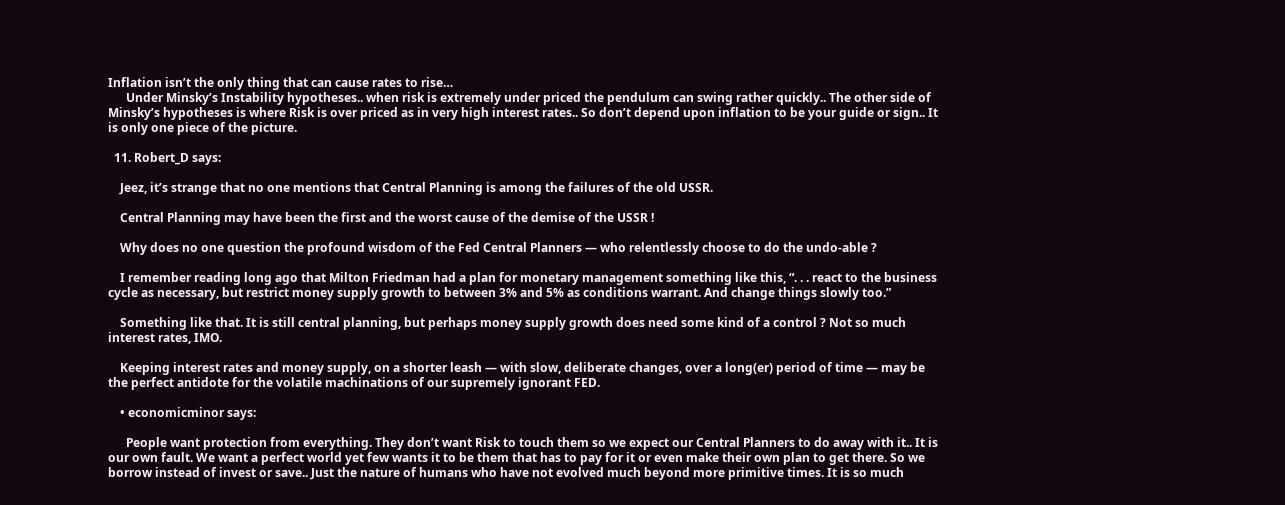Inflation isn’t the only thing that can cause rates to rise…
      Under Minsky’s Instability hypotheses.. when risk is extremely under priced the pendulum can swing rather quickly.. The other side of Minsky’s hypotheses is where Risk is over priced as in very high interest rates.. So don’t depend upon inflation to be your guide or sign.. It is only one piece of the picture.

  11. Robert_D says:

    Jeez, it’s strange that no one mentions that Central Planning is among the failures of the old USSR.

    Central Planning may have been the first and the worst cause of the demise of the USSR !

    Why does no one question the profound wisdom of the Fed Central Planners — who relentlessly choose to do the undo-able ?

    I remember reading long ago that Milton Friedman had a plan for monetary management something like this, “. . . react to the business cycle as necessary, but restrict money supply growth to between 3% and 5% as conditions warrant. And change things slowly too.”

    Something like that. It is still central planning, but perhaps money supply growth does need some kind of a control ? Not so much interest rates, IMO.

    Keeping interest rates and money supply, on a shorter leash — with slow, deliberate changes, over a long(er) period of time — may be the perfect antidote for the volatile machinations of our supremely ignorant FED.

    • economicminor says:

      People want protection from everything. They don’t want Risk to touch them so we expect our Central Planners to do away with it.. It is our own fault. We want a perfect world yet few wants it to be them that has to pay for it or even make their own plan to get there. So we borrow instead of invest or save.. Just the nature of humans who have not evolved much beyond more primitive times. It is so much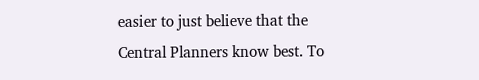easier to just believe that the Central Planners know best. To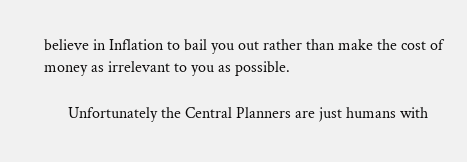believe in Inflation to bail you out rather than make the cost of money as irrelevant to you as possible.

      Unfortunately the Central Planners are just humans with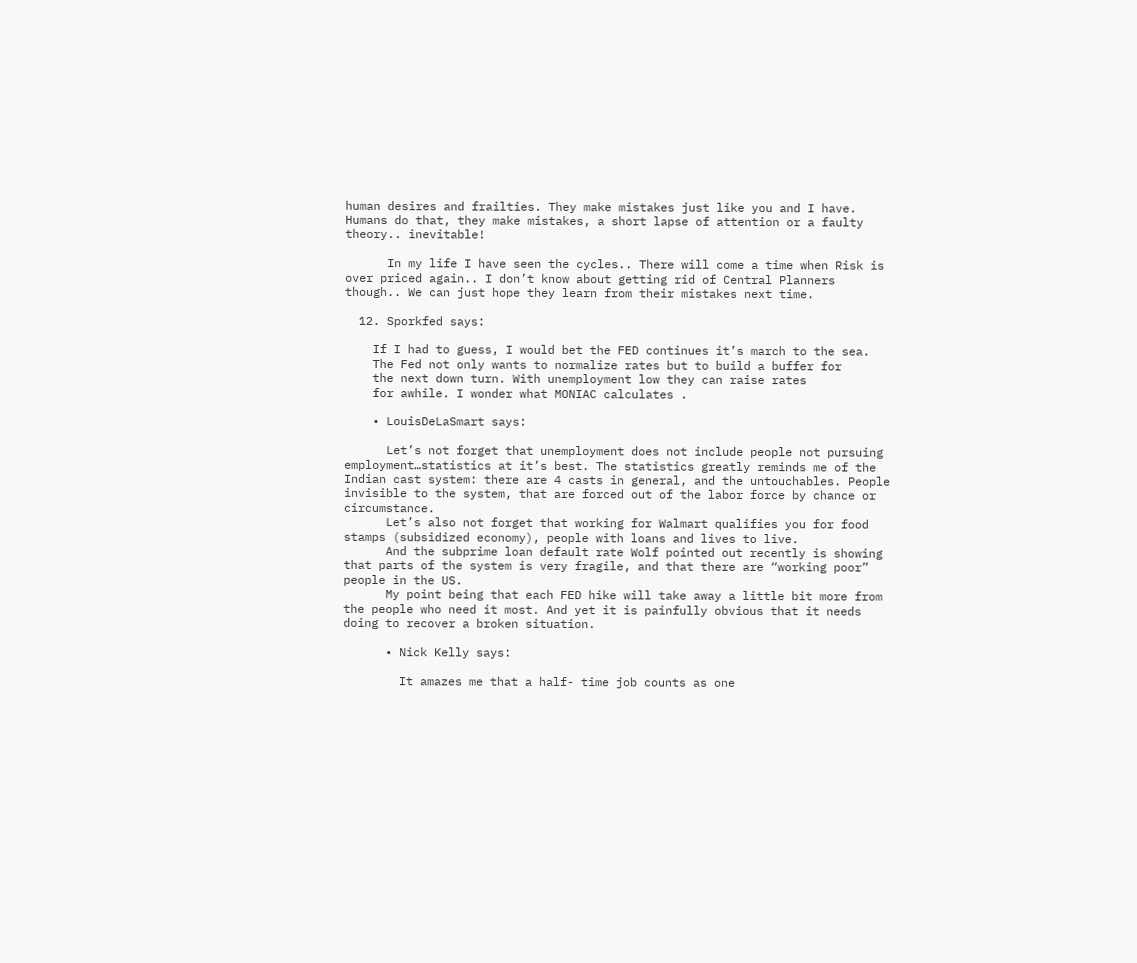human desires and frailties. They make mistakes just like you and I have. Humans do that, they make mistakes, a short lapse of attention or a faulty theory.. inevitable!

      In my life I have seen the cycles.. There will come a time when Risk is over priced again.. I don’t know about getting rid of Central Planners though.. We can just hope they learn from their mistakes next time.

  12. Sporkfed says:

    If I had to guess, I would bet the FED continues it’s march to the sea.
    The Fed not only wants to normalize rates but to build a buffer for
    the next down turn. With unemployment low they can raise rates
    for awhile. I wonder what MONIAC calculates .

    • LouisDeLaSmart says:

      Let’s not forget that unemployment does not include people not pursuing employment…statistics at it’s best. The statistics greatly reminds me of the Indian cast system: there are 4 casts in general, and the untouchables. People invisible to the system, that are forced out of the labor force by chance or circumstance.
      Let’s also not forget that working for Walmart qualifies you for food stamps (subsidized economy), people with loans and lives to live.
      And the subprime loan default rate Wolf pointed out recently is showing that parts of the system is very fragile, and that there are “working poor” people in the US.
      My point being that each FED hike will take away a little bit more from the people who need it most. And yet it is painfully obvious that it needs doing to recover a broken situation.

      • Nick Kelly says:

        It amazes me that a half- time job counts as one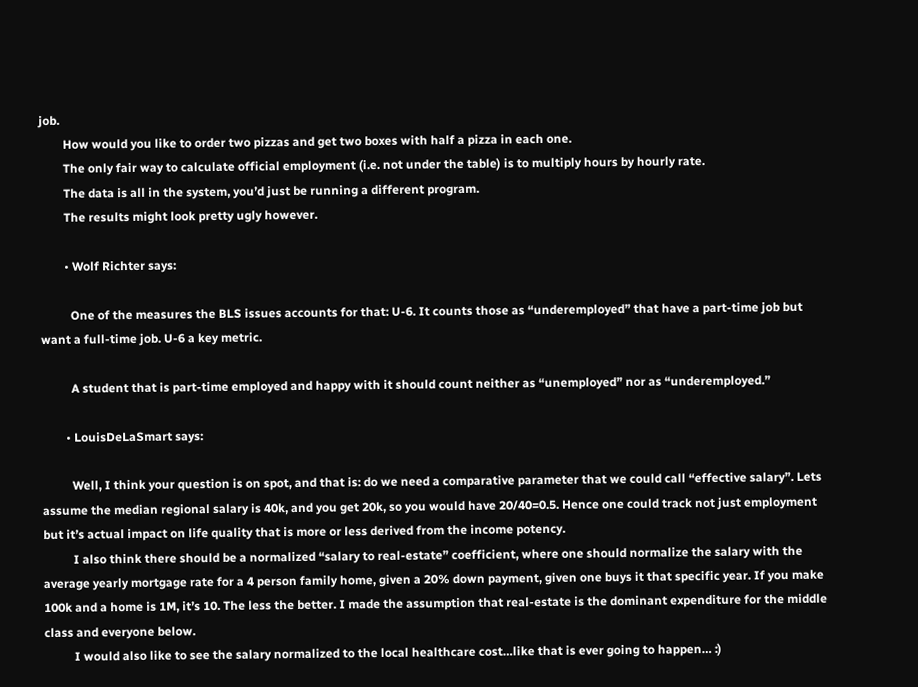job.
        How would you like to order two pizzas and get two boxes with half a pizza in each one.
        The only fair way to calculate official employment (i.e. not under the table) is to multiply hours by hourly rate.
        The data is all in the system, you’d just be running a different program.
        The results might look pretty ugly however.

        • Wolf Richter says:

          One of the measures the BLS issues accounts for that: U-6. It counts those as “underemployed” that have a part-time job but want a full-time job. U-6 a key metric.

          A student that is part-time employed and happy with it should count neither as “unemployed” nor as “underemployed.”

        • LouisDeLaSmart says:

          Well, I think your question is on spot, and that is: do we need a comparative parameter that we could call “effective salary”. Lets assume the median regional salary is 40k, and you get 20k, so you would have 20/40=0.5. Hence one could track not just employment but it’s actual impact on life quality that is more or less derived from the income potency.
          I also think there should be a normalized “salary to real-estate” coefficient, where one should normalize the salary with the average yearly mortgage rate for a 4 person family home, given a 20% down payment, given one buys it that specific year. If you make 100k and a home is 1M, it’s 10. The less the better. I made the assumption that real-estate is the dominant expenditure for the middle class and everyone below.
          I would also like to see the salary normalized to the local healthcare cost…like that is ever going to happen… :)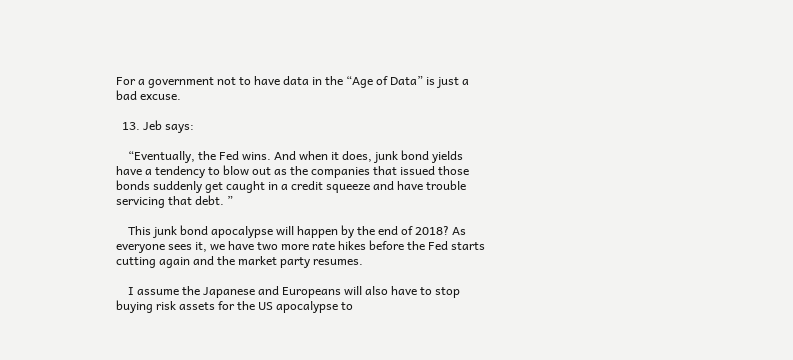For a government not to have data in the “Age of Data” is just a bad excuse.

  13. Jeb says:

    “Eventually, the Fed wins. And when it does, junk bond yields have a tendency to blow out as the companies that issued those bonds suddenly get caught in a credit squeeze and have trouble servicing that debt. ”

    This junk bond apocalypse will happen by the end of 2018? As everyone sees it, we have two more rate hikes before the Fed starts cutting again and the market party resumes.

    I assume the Japanese and Europeans will also have to stop buying risk assets for the US apocalypse to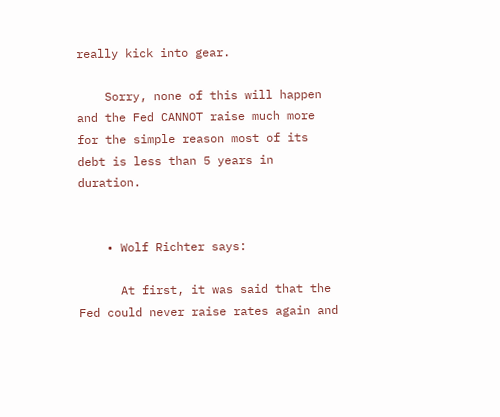really kick into gear.

    Sorry, none of this will happen and the Fed CANNOT raise much more for the simple reason most of its debt is less than 5 years in duration.


    • Wolf Richter says:

      At first, it was said that the Fed could never raise rates again and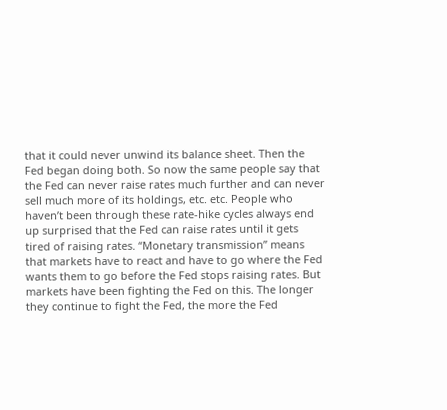that it could never unwind its balance sheet. Then the Fed began doing both. So now the same people say that the Fed can never raise rates much further and can never sell much more of its holdings, etc. etc. People who haven’t been through these rate-hike cycles always end up surprised that the Fed can raise rates until it gets tired of raising rates. “Monetary transmission” means that markets have to react and have to go where the Fed wants them to go before the Fed stops raising rates. But markets have been fighting the Fed on this. The longer they continue to fight the Fed, the more the Fed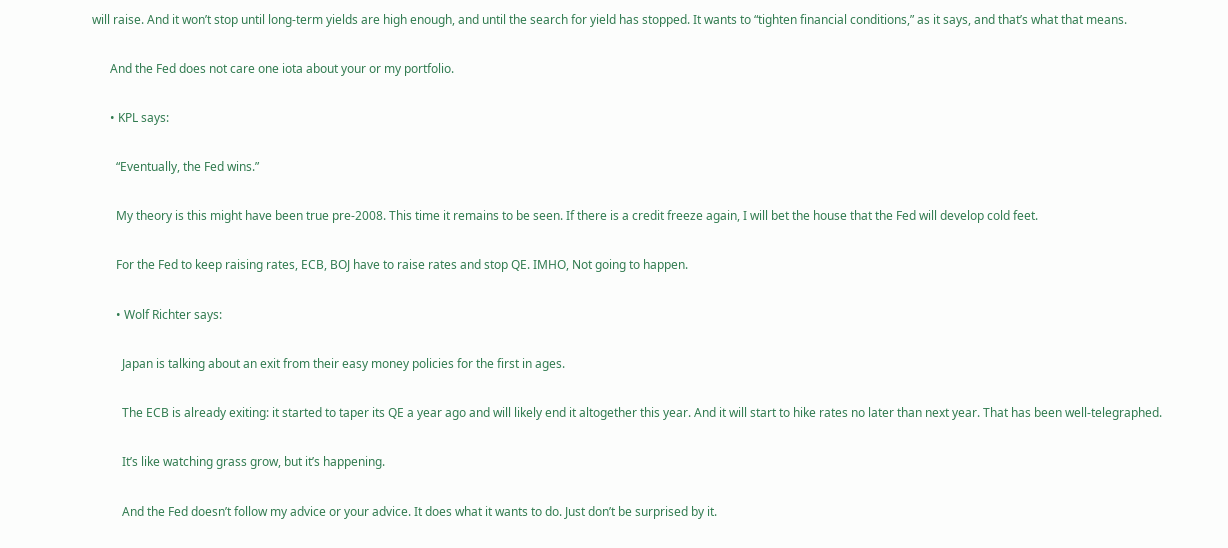will raise. And it won’t stop until long-term yields are high enough, and until the search for yield has stopped. It wants to “tighten financial conditions,” as it says, and that’s what that means.

      And the Fed does not care one iota about your or my portfolio.

      • KPL says:

        “Eventually, the Fed wins.”

        My theory is this might have been true pre-2008. This time it remains to be seen. If there is a credit freeze again, I will bet the house that the Fed will develop cold feet.

        For the Fed to keep raising rates, ECB, BOJ have to raise rates and stop QE. IMHO, Not going to happen.

        • Wolf Richter says:

          Japan is talking about an exit from their easy money policies for the first in ages.

          The ECB is already exiting: it started to taper its QE a year ago and will likely end it altogether this year. And it will start to hike rates no later than next year. That has been well-telegraphed.

          It’s like watching grass grow, but it’s happening.

          And the Fed doesn’t follow my advice or your advice. It does what it wants to do. Just don’t be surprised by it.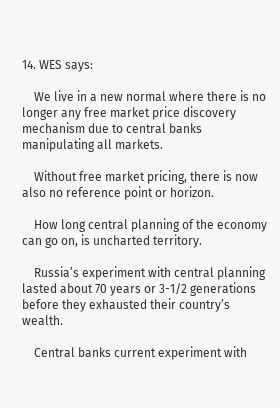14. WES says:

    We live in a new normal where there is no longer any free market price discovery mechanism due to central banks manipulating all markets.

    Without free market pricing, there is now also no reference point or horizon.

    How long central planning of the economy can go on, is uncharted territory.

    Russia’s experiment with central planning lasted about 70 years or 3-1/2 generations before they exhausted their country’s wealth.

    Central banks current experiment with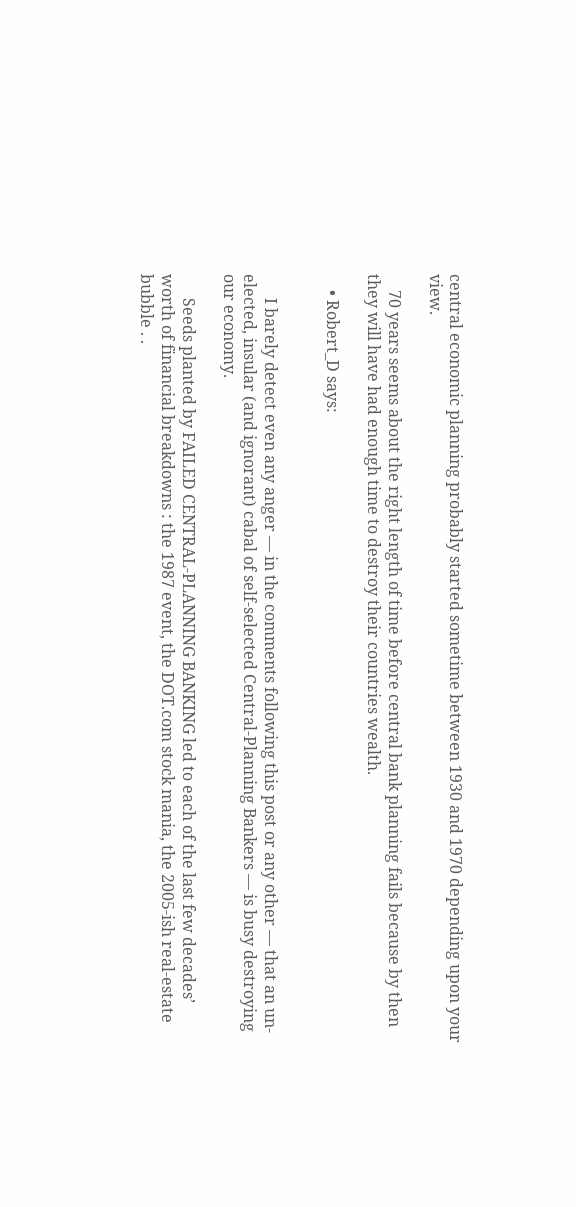central economic planning probably started sometime between 1930 and 1970 depending upon your view.

    70 years seems about the right length of time before central bank planning fails because by then they will have had enough time to destroy their countries wealth.

    • Robert_D says:


      I barely detect even any anger — in the comments following this post or any other — that an un-elected, insular (and ignorant) cabal of self-selected Central-Planning Bankers — is busy destroying our economy.

      Seeds planted by FAILED CENTRAL-PLANNING BANKING led to each of the last few decades’ worth of financial breakdowns : the 1987 event, the DOT.com stock mania, the 2005-ish real-estate bubble . .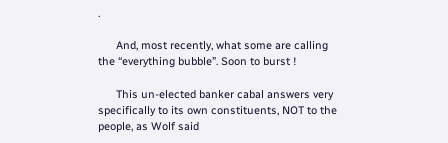.

      And, most recently, what some are calling the “everything bubble”. Soon to burst !

      This un-elected banker cabal answers very specifically to its own constituents, NOT to the people, as Wolf said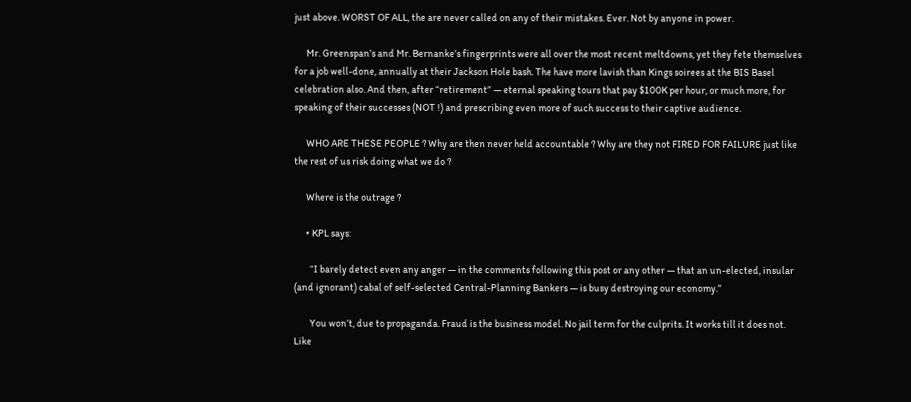just above. WORST OF ALL, the are never called on any of their mistakes. Ever. Not by anyone in power.

      Mr. Greenspan’s and Mr. Bernanke’s fingerprints were all over the most recent meltdowns, yet they fete themselves for a job well-done, annually at their Jackson Hole bash. The have more lavish than Kings soirees at the BIS Basel celebration also. And then, after “retirement” — eternal speaking tours that pay $100K per hour, or much more, for speaking of their successes (NOT !) and prescribing even more of such success to their captive audience.

      WHO ARE THESE PEOPLE ? Why are then never held accountable ? Why are they not FIRED FOR FAILURE just like the rest of us risk doing what we do ?

      Where is the outrage ?

      • KPL says:

        “I barely detect even any anger — in the comments following this post or any other — that an un-elected, insular (and ignorant) cabal of self-selected Central-Planning Bankers — is busy destroying our economy.”

        You won’t, due to propaganda. Fraud is the business model. No jail term for the culprits. It works till it does not. Like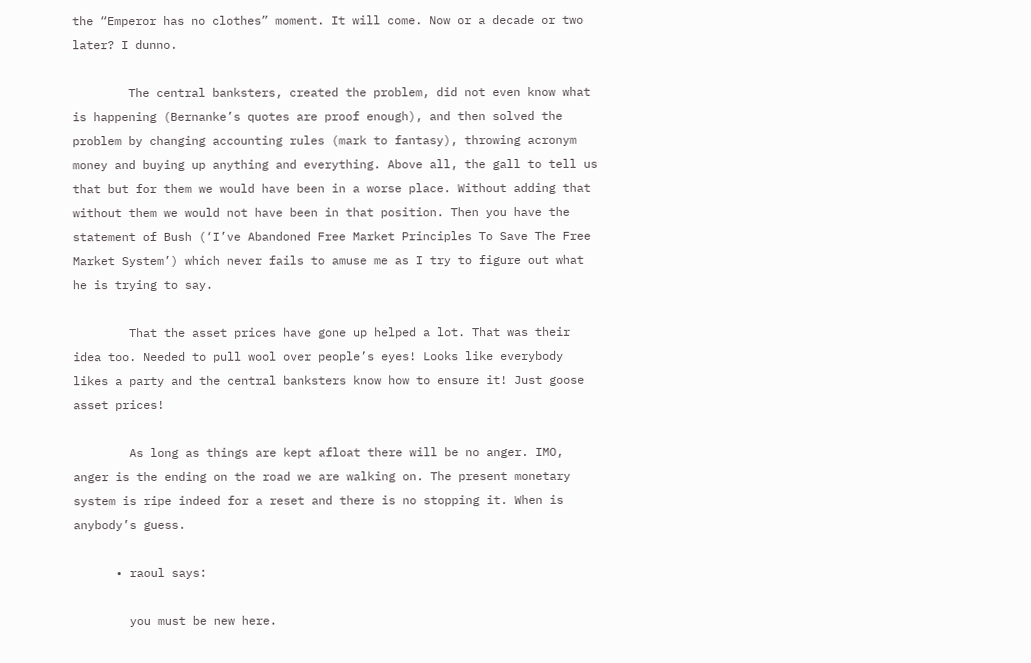the “Emperor has no clothes” moment. It will come. Now or a decade or two later? I dunno.

        The central banksters, created the problem, did not even know what is happening (Bernanke’s quotes are proof enough), and then solved the problem by changing accounting rules (mark to fantasy), throwing acronym money and buying up anything and everything. Above all, the gall to tell us that but for them we would have been in a worse place. Without adding that without them we would not have been in that position. Then you have the statement of Bush (‘I’ve Abandoned Free Market Principles To Save The Free Market System’) which never fails to amuse me as I try to figure out what he is trying to say.

        That the asset prices have gone up helped a lot. That was their idea too. Needed to pull wool over people’s eyes! Looks like everybody likes a party and the central banksters know how to ensure it! Just goose asset prices!

        As long as things are kept afloat there will be no anger. IMO, anger is the ending on the road we are walking on. The present monetary system is ripe indeed for a reset and there is no stopping it. When is anybody’s guess.

      • raoul says:

        you must be new here.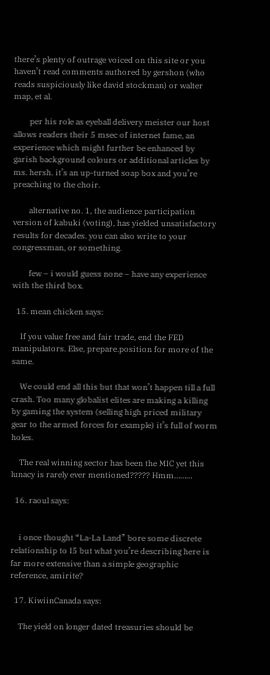there’s plenty of outrage voiced on this site or you haven’t read comments authored by gershon (who reads suspiciously like david stockman) or walter map, et al.

        per his role as eyeball delivery meister our host allows readers their 5 msec of internet fame, an experience which might further be enhanced by garish background colours or additional articles by ms. hersh. it’s an up-turned soap box and you’re preaching to the choir.

        alternative no. 1, the audience participation version of kabuki (voting), has yielded unsatisfactory results for decades. you can also write to your congressman, or something.

        few – i would guess none – have any experience with the third box.

  15. mean chicken says:

    If you value free and fair trade, end the FED manipulators. Else, prepare.position for more of the same.

    We could end all this but that won’t happen till a full crash. Too many globalist elites are making a killing by gaming the system (selling high priced military gear to the armed forces for example) it’s full of worm holes.

    The real winning sector has been the MIC yet this lunacy is rarely ever mentioned????? Hmm………

  16. raoul says:


    i once thought “La-La Land” bore some discrete relationship to I5 but what you’re describing here is far more extensive than a simple geographic reference, amirite?

  17. KiwiinCanada says:

    The yield on longer dated treasuries should be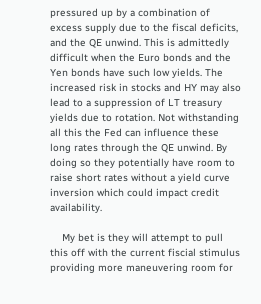pressured up by a combination of excess supply due to the fiscal deficits, and the QE unwind. This is admittedly difficult when the Euro bonds and the Yen bonds have such low yields. The increased risk in stocks and HY may also lead to a suppression of LT treasury yields due to rotation. Not withstanding all this the Fed can influence these long rates through the QE unwind. By doing so they potentially have room to raise short rates without a yield curve inversion which could impact credit availability.

    My bet is they will attempt to pull this off with the current fiscial stimulus providing more maneuvering room for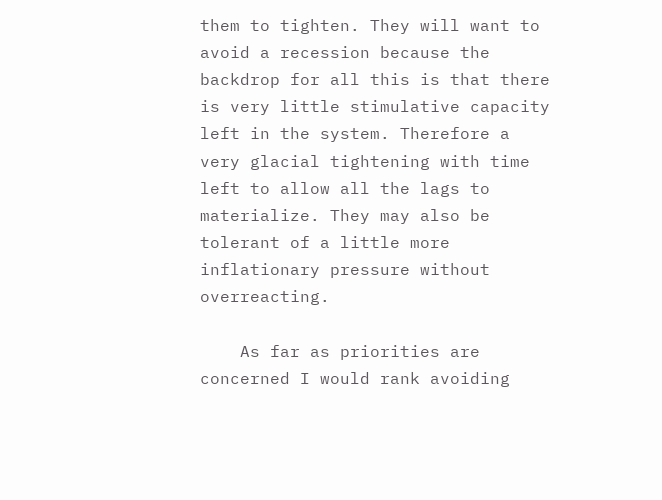them to tighten. They will want to avoid a recession because the backdrop for all this is that there is very little stimulative capacity left in the system. Therefore a very glacial tightening with time left to allow all the lags to materialize. They may also be tolerant of a little more inflationary pressure without overreacting.

    As far as priorities are concerned I would rank avoiding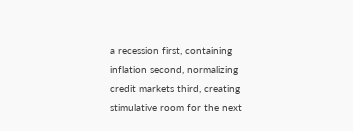a recession first, containing inflation second, normalizing credit markets third, creating stimulative room for the next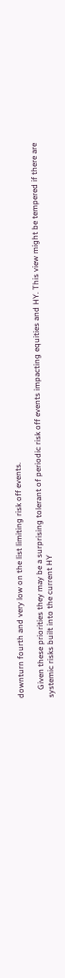downturn fourth and very low on the list limiting risk off events.

    Given these priorities they may be a surprising tolerant of periodic risk off events impacting equities and HY. This view might be tempered if there are systemic risks built into the current HY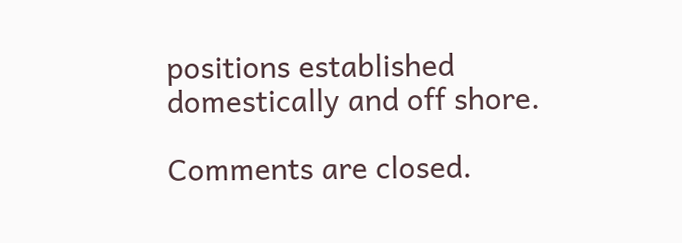positions established domestically and off shore.

Comments are closed.